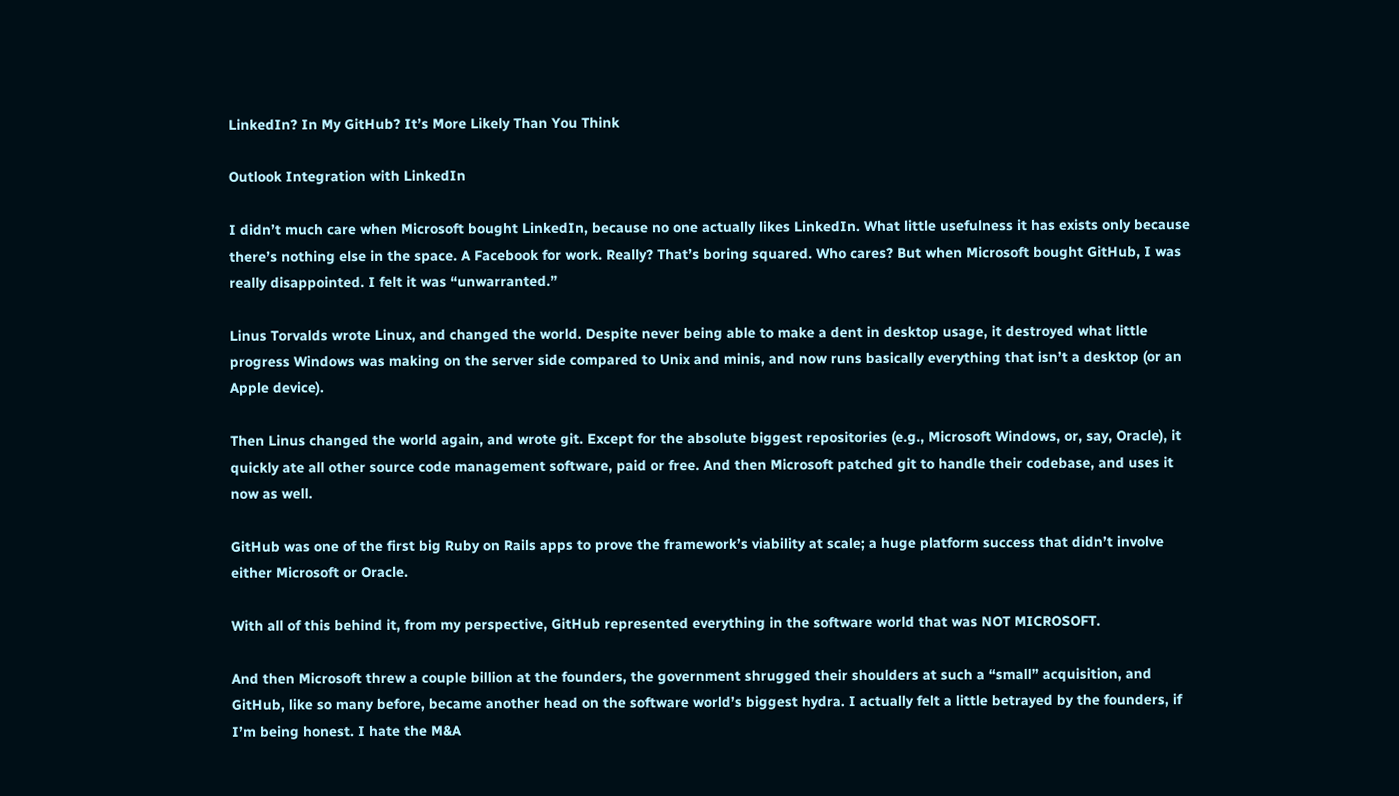LinkedIn? In My GitHub? It’s More Likely Than You Think

Outlook Integration with LinkedIn

I didn’t much care when Microsoft bought LinkedIn, because no one actually likes LinkedIn. What little usefulness it has exists only because there’s nothing else in the space. A Facebook for work. Really? That’s boring squared. Who cares? But when Microsoft bought GitHub, I was really disappointed. I felt it was “unwarranted.”

Linus Torvalds wrote Linux, and changed the world. Despite never being able to make a dent in desktop usage, it destroyed what little progress Windows was making on the server side compared to Unix and minis, and now runs basically everything that isn’t a desktop (or an Apple device).

Then Linus changed the world again, and wrote git. Except for the absolute biggest repositories (e.g., Microsoft Windows, or, say, Oracle), it quickly ate all other source code management software, paid or free. And then Microsoft patched git to handle their codebase, and uses it now as well.

GitHub was one of the first big Ruby on Rails apps to prove the framework’s viability at scale; a huge platform success that didn’t involve either Microsoft or Oracle.

With all of this behind it, from my perspective, GitHub represented everything in the software world that was NOT MICROSOFT.

And then Microsoft threw a couple billion at the founders, the government shrugged their shoulders at such a “small” acquisition, and GitHub, like so many before, became another head on the software world’s biggest hydra. I actually felt a little betrayed by the founders, if I’m being honest. I hate the M&A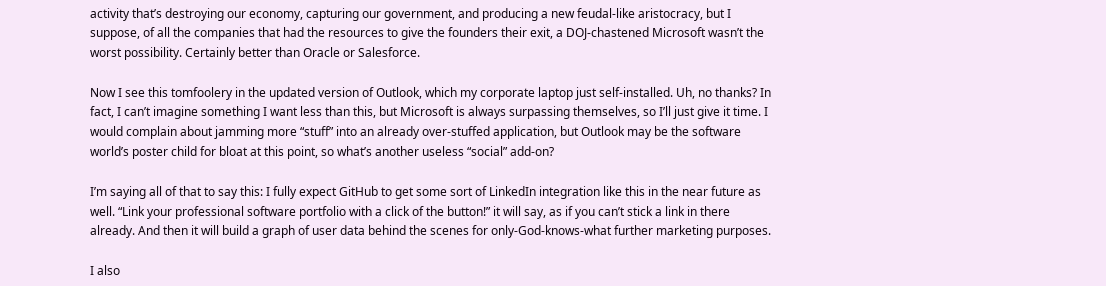activity that’s destroying our economy, capturing our government, and producing a new feudal-like aristocracy, but I suppose, of all the companies that had the resources to give the founders their exit, a DOJ-chastened Microsoft wasn’t the worst possibility. Certainly better than Oracle or Salesforce.

Now I see this tomfoolery in the updated version of Outlook, which my corporate laptop just self-installed. Uh, no thanks? In fact, I can’t imagine something I want less than this, but Microsoft is always surpassing themselves, so I’ll just give it time. I would complain about jamming more “stuff” into an already over-stuffed application, but Outlook may be the software world’s poster child for bloat at this point, so what’s another useless “social” add-on?

I’m saying all of that to say this: I fully expect GitHub to get some sort of LinkedIn integration like this in the near future as well. “Link your professional software portfolio with a click of the button!” it will say, as if you can’t stick a link in there already. And then it will build a graph of user data behind the scenes for only-God-knows-what further marketing purposes.

I also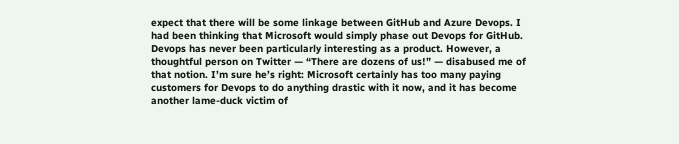expect that there will be some linkage between GitHub and Azure Devops. I had been thinking that Microsoft would simply phase out Devops for GitHub. Devops has never been particularly interesting as a product. However, a thoughtful person on Twitter — “There are dozens of us!” — disabused me of that notion. I’m sure he’s right: Microsoft certainly has too many paying customers for Devops to do anything drastic with it now, and it has become another lame-duck victim of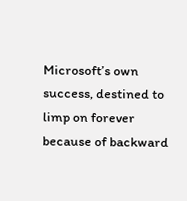Microsoft’s own success, destined to limp on forever because of backward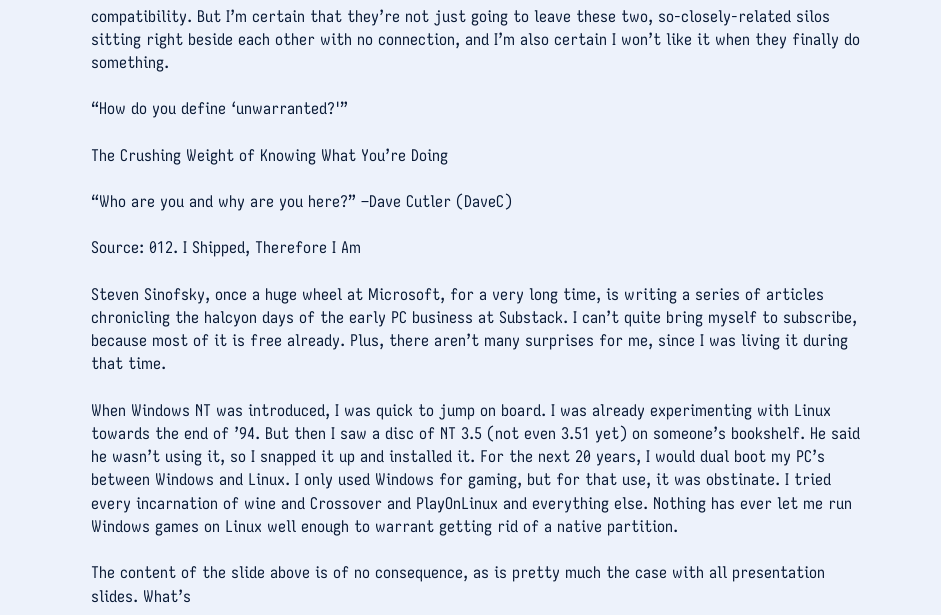compatibility. But I’m certain that they’re not just going to leave these two, so-closely-related silos sitting right beside each other with no connection, and I’m also certain I won’t like it when they finally do something.

“How do you define ‘unwarranted?'”

The Crushing Weight of Knowing What You’re Doing

“Who are you and why are you here?” –Dave Cutler (DaveC)

Source: 012. I Shipped, Therefore I Am

Steven Sinofsky, once a huge wheel at Microsoft, for a very long time, is writing a series of articles chronicling the halcyon days of the early PC business at Substack. I can’t quite bring myself to subscribe, because most of it is free already. Plus, there aren’t many surprises for me, since I was living it during that time.

When Windows NT was introduced, I was quick to jump on board. I was already experimenting with Linux towards the end of ’94. But then I saw a disc of NT 3.5 (not even 3.51 yet) on someone’s bookshelf. He said he wasn’t using it, so I snapped it up and installed it. For the next 20 years, I would dual boot my PC’s between Windows and Linux. I only used Windows for gaming, but for that use, it was obstinate. I tried every incarnation of wine and Crossover and PlayOnLinux and everything else. Nothing has ever let me run Windows games on Linux well enough to warrant getting rid of a native partition.

The content of the slide above is of no consequence, as is pretty much the case with all presentation slides. What’s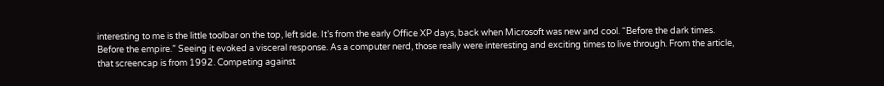interesting to me is the little toolbar on the top, left side. It’s from the early Office XP days, back when Microsoft was new and cool. “Before the dark times. Before the empire.” Seeing it evoked a visceral response. As a computer nerd, those really were interesting and exciting times to live through. From the article, that screencap is from 1992. Competing against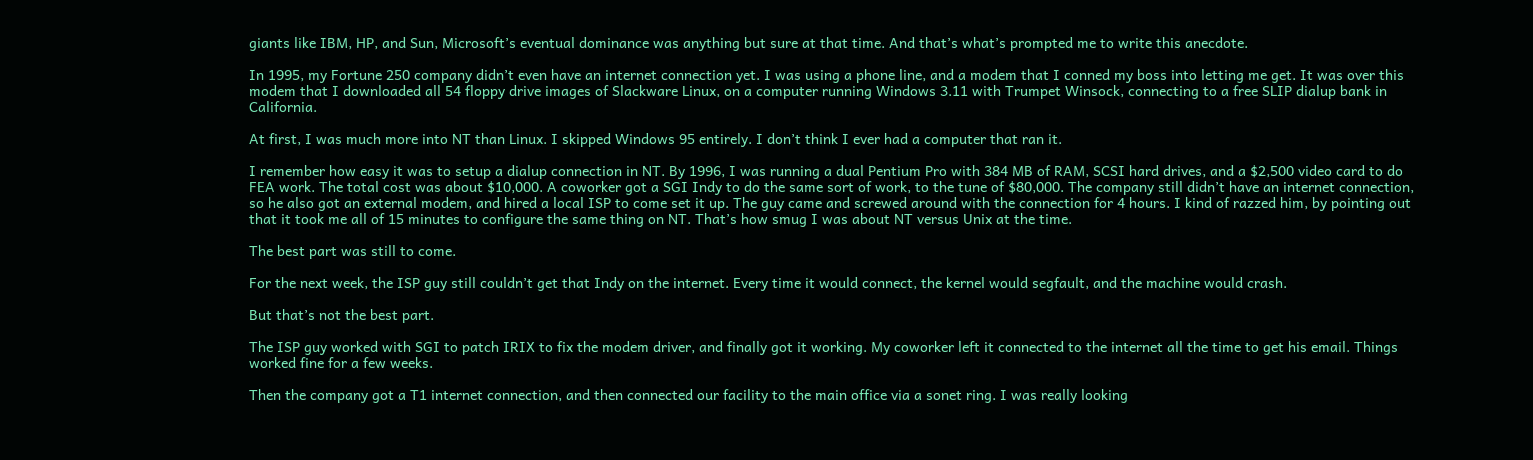giants like IBM, HP, and Sun, Microsoft’s eventual dominance was anything but sure at that time. And that’s what’s prompted me to write this anecdote.

In 1995, my Fortune 250 company didn’t even have an internet connection yet. I was using a phone line, and a modem that I conned my boss into letting me get. It was over this modem that I downloaded all 54 floppy drive images of Slackware Linux, on a computer running Windows 3.11 with Trumpet Winsock, connecting to a free SLIP dialup bank in California.

At first, I was much more into NT than Linux. I skipped Windows 95 entirely. I don’t think I ever had a computer that ran it.

I remember how easy it was to setup a dialup connection in NT. By 1996, I was running a dual Pentium Pro with 384 MB of RAM, SCSI hard drives, and a $2,500 video card to do FEA work. The total cost was about $10,000. A coworker got a SGI Indy to do the same sort of work, to the tune of $80,000. The company still didn’t have an internet connection, so he also got an external modem, and hired a local ISP to come set it up. The guy came and screwed around with the connection for 4 hours. I kind of razzed him, by pointing out that it took me all of 15 minutes to configure the same thing on NT. That’s how smug I was about NT versus Unix at the time.

The best part was still to come.

For the next week, the ISP guy still couldn’t get that Indy on the internet. Every time it would connect, the kernel would segfault, and the machine would crash.

But that’s not the best part.

The ISP guy worked with SGI to patch IRIX to fix the modem driver, and finally got it working. My coworker left it connected to the internet all the time to get his email. Things worked fine for a few weeks.

Then the company got a T1 internet connection, and then connected our facility to the main office via a sonet ring. I was really looking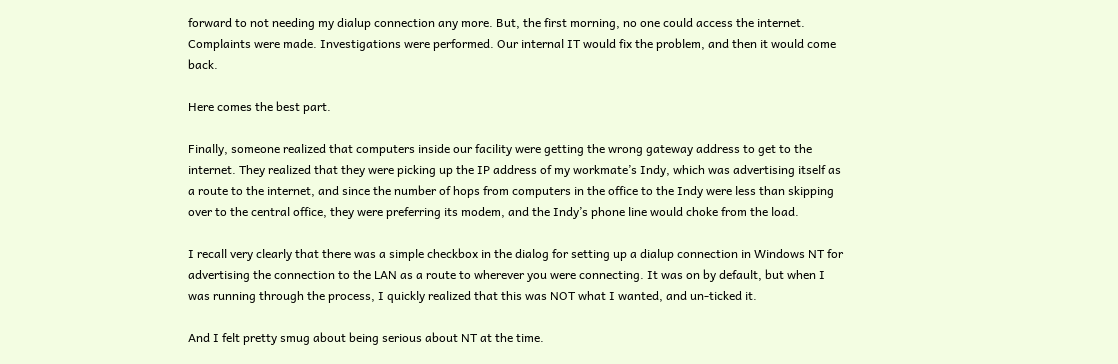forward to not needing my dialup connection any more. But, the first morning, no one could access the internet. Complaints were made. Investigations were performed. Our internal IT would fix the problem, and then it would come back.

Here comes the best part.

Finally, someone realized that computers inside our facility were getting the wrong gateway address to get to the internet. They realized that they were picking up the IP address of my workmate’s Indy, which was advertising itself as a route to the internet, and since the number of hops from computers in the office to the Indy were less than skipping over to the central office, they were preferring its modem, and the Indy’s phone line would choke from the load.

I recall very clearly that there was a simple checkbox in the dialog for setting up a dialup connection in Windows NT for advertising the connection to the LAN as a route to wherever you were connecting. It was on by default, but when I was running through the process, I quickly realized that this was NOT what I wanted, and un-ticked it.

And I felt pretty smug about being serious about NT at the time.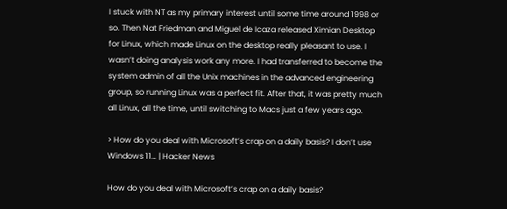I stuck with NT as my primary interest until some time around 1998 or so. Then Nat Friedman and Miguel de Icaza released Ximian Desktop for Linux, which made Linux on the desktop really pleasant to use. I wasn’t doing analysis work any more. I had transferred to become the system admin of all the Unix machines in the advanced engineering group, so running Linux was a perfect fit. After that, it was pretty much all Linux, all the time, until switching to Macs just a few years ago.

> How do you deal with Microsoft’s crap on a daily basis? I don’t use Windows 11… | Hacker News

How do you deal with Microsoft’s crap on a daily basis?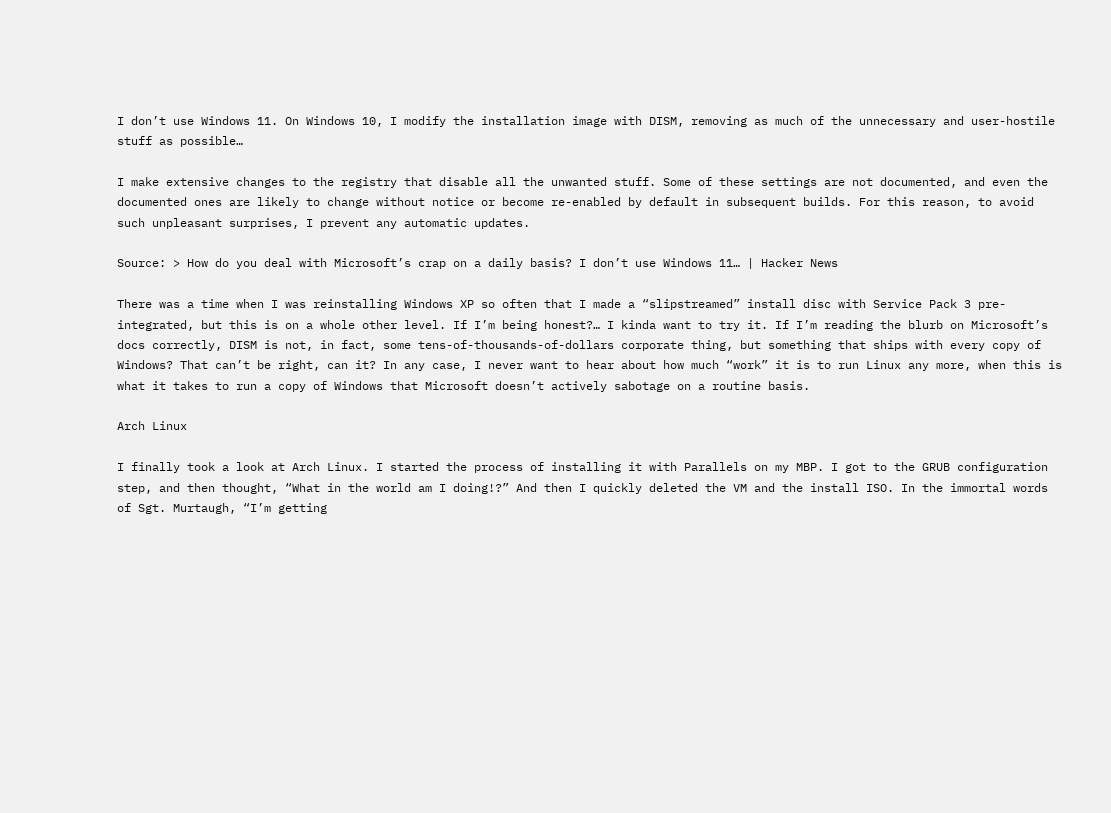I don’t use Windows 11. On Windows 10, I modify the installation image with DISM, removing as much of the unnecessary and user-hostile stuff as possible…

I make extensive changes to the registry that disable all the unwanted stuff. Some of these settings are not documented, and even the documented ones are likely to change without notice or become re-enabled by default in subsequent builds. For this reason, to avoid such unpleasant surprises, I prevent any automatic updates.

Source: > How do you deal with Microsoft’s crap on a daily basis? I don’t use Windows 11… | Hacker News

There was a time when I was reinstalling Windows XP so often that I made a “slipstreamed” install disc with Service Pack 3 pre-integrated, but this is on a whole other level. If I’m being honest?… I kinda want to try it. If I’m reading the blurb on Microsoft’s docs correctly, DISM is not, in fact, some tens-of-thousands-of-dollars corporate thing, but something that ships with every copy of Windows? That can’t be right, can it? In any case, I never want to hear about how much “work” it is to run Linux any more, when this is what it takes to run a copy of Windows that Microsoft doesn’t actively sabotage on a routine basis.

Arch Linux

I finally took a look at Arch Linux. I started the process of installing it with Parallels on my MBP. I got to the GRUB configuration step, and then thought, “What in the world am I doing!?” And then I quickly deleted the VM and the install ISO. In the immortal words of Sgt. Murtaugh, “I’m getting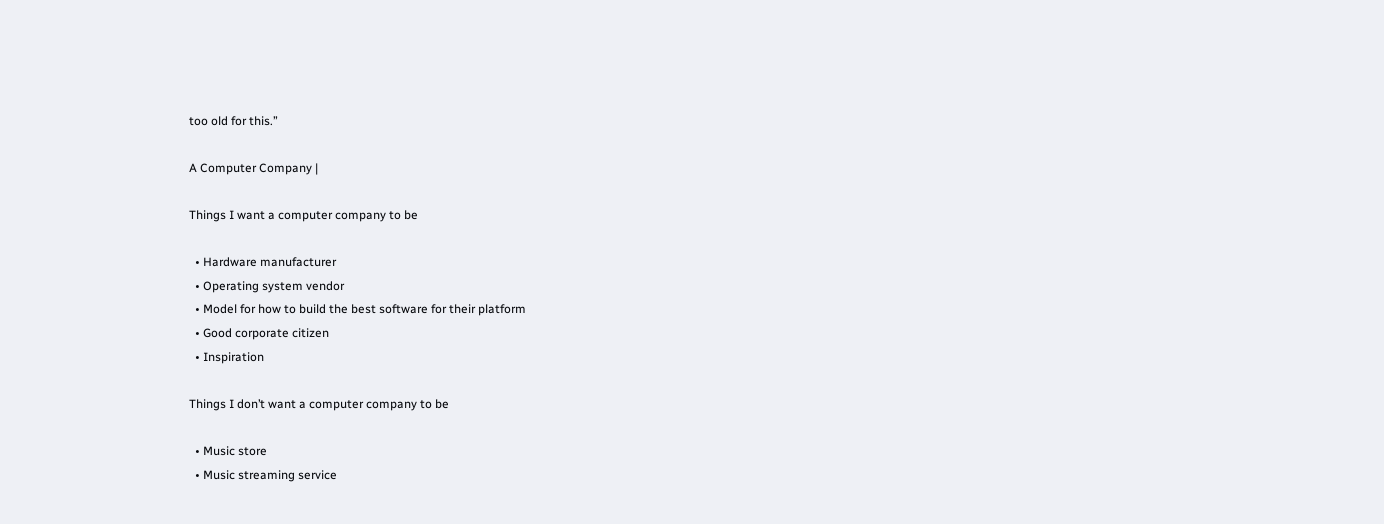too old for this.”

A Computer Company |

Things I want a computer company to be

  • Hardware manufacturer
  • Operating system vendor
  • Model for how to build the best software for their platform
  • Good corporate citizen
  • Inspiration

Things I don’t want a computer company to be

  • Music store
  • Music streaming service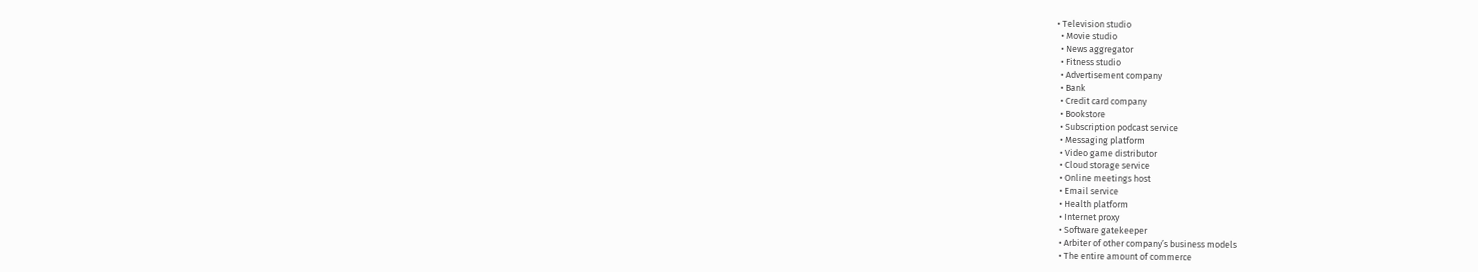• Television studio
  • Movie studio
  • News aggregator
  • Fitness studio
  • Advertisement company
  • Bank
  • Credit card company
  • Bookstore
  • Subscription podcast service
  • Messaging platform
  • Video game distributor
  • Cloud storage service
  • Online meetings host
  • Email service
  • Health platform
  • Internet proxy
  • Software gatekeeper
  • Arbiter of other company’s business models
  • The entire amount of commerce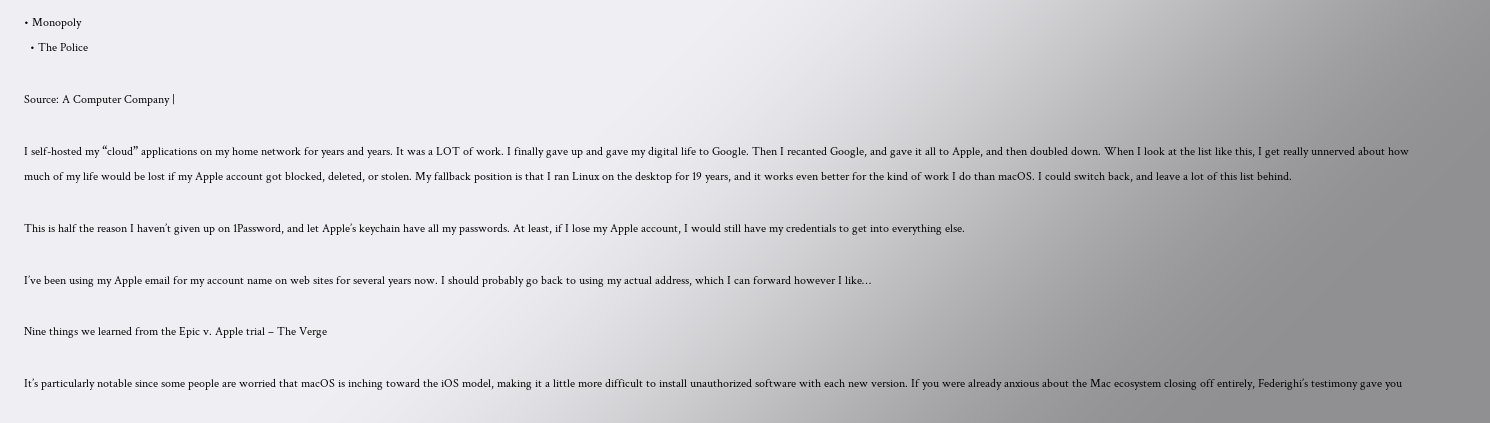• Monopoly
  • The Police

Source: A Computer Company |

I self-hosted my “cloud” applications on my home network for years and years. It was a LOT of work. I finally gave up and gave my digital life to Google. Then I recanted Google, and gave it all to Apple, and then doubled down. When I look at the list like this, I get really unnerved about how much of my life would be lost if my Apple account got blocked, deleted, or stolen. My fallback position is that I ran Linux on the desktop for 19 years, and it works even better for the kind of work I do than macOS. I could switch back, and leave a lot of this list behind.

This is half the reason I haven’t given up on 1Password, and let Apple’s keychain have all my passwords. At least, if I lose my Apple account, I would still have my credentials to get into everything else.

I’ve been using my Apple email for my account name on web sites for several years now. I should probably go back to using my actual address, which I can forward however I like…

Nine things we learned from the Epic v. Apple trial – The Verge

It’s particularly notable since some people are worried that macOS is inching toward the iOS model, making it a little more difficult to install unauthorized software with each new version. If you were already anxious about the Mac ecosystem closing off entirely, Federighi’s testimony gave you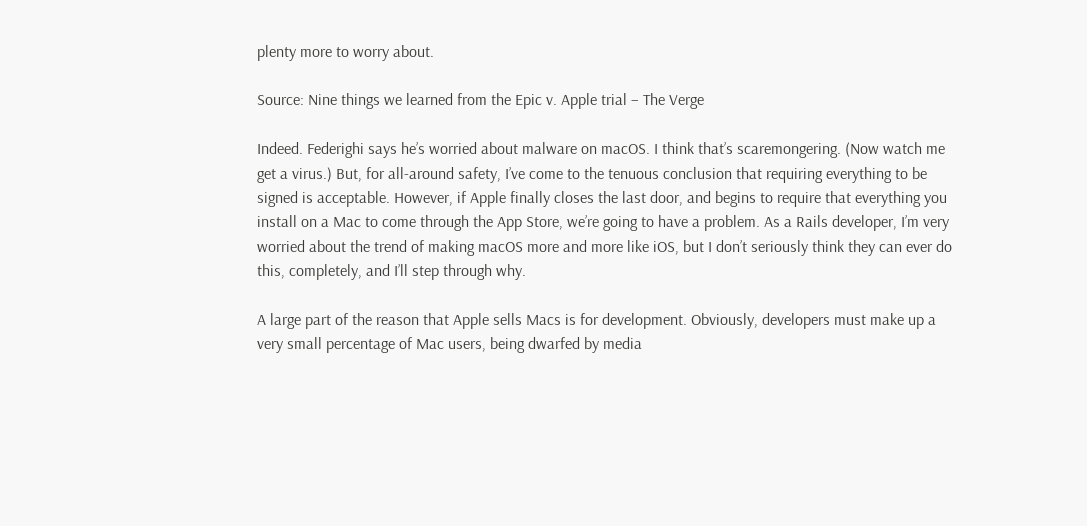plenty more to worry about.

Source: Nine things we learned from the Epic v. Apple trial – The Verge

Indeed. Federighi says he’s worried about malware on macOS. I think that’s scaremongering. (Now watch me get a virus.) But, for all-around safety, I’ve come to the tenuous conclusion that requiring everything to be signed is acceptable. However, if Apple finally closes the last door, and begins to require that everything you install on a Mac to come through the App Store, we’re going to have a problem. As a Rails developer, I’m very worried about the trend of making macOS more and more like iOS, but I don’t seriously think they can ever do this, completely, and I’ll step through why.

A large part of the reason that Apple sells Macs is for development. Obviously, developers must make up a very small percentage of Mac users, being dwarfed by media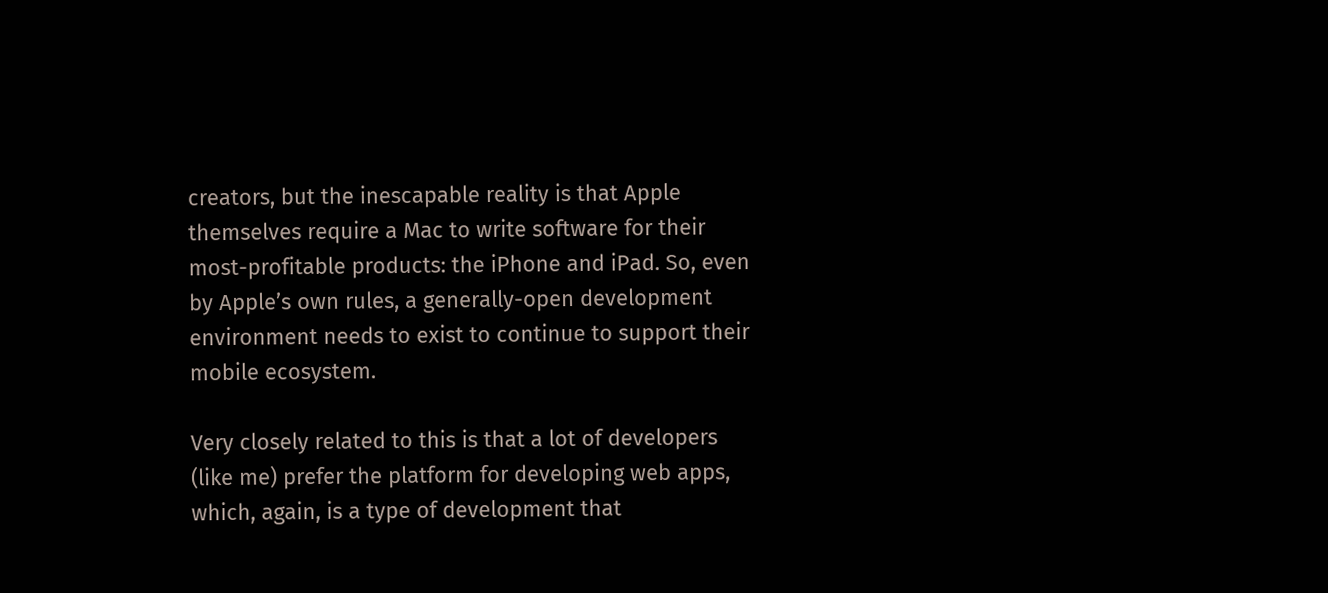creators, but the inescapable reality is that Apple themselves require a Mac to write software for their most-profitable products: the iPhone and iPad. So, even by Apple’s own rules, a generally-open development environment needs to exist to continue to support their mobile ecosystem.

Very closely related to this is that a lot of developers (like me) prefer the platform for developing web apps, which, again, is a type of development that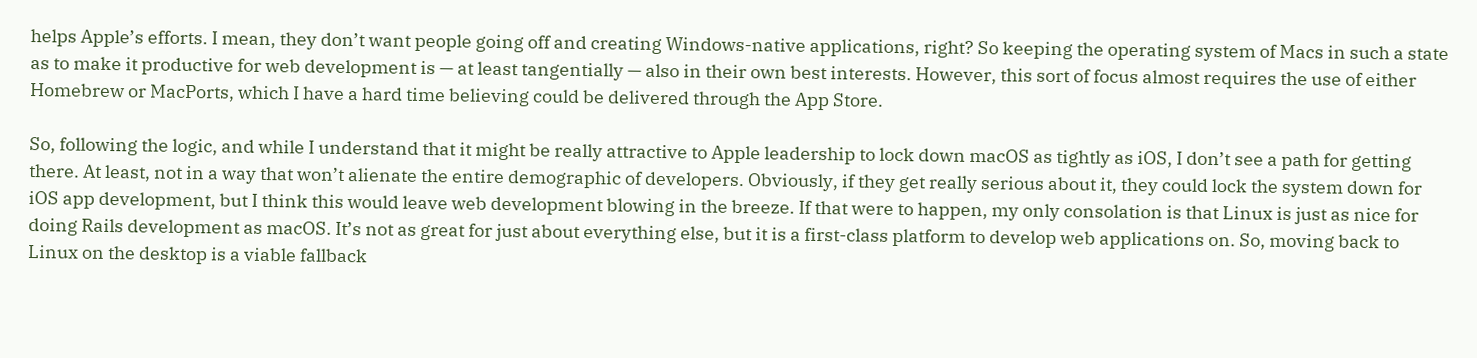helps Apple’s efforts. I mean, they don’t want people going off and creating Windows-native applications, right? So keeping the operating system of Macs in such a state as to make it productive for web development is — at least tangentially — also in their own best interests. However, this sort of focus almost requires the use of either Homebrew or MacPorts, which I have a hard time believing could be delivered through the App Store.

So, following the logic, and while I understand that it might be really attractive to Apple leadership to lock down macOS as tightly as iOS, I don’t see a path for getting there. At least, not in a way that won’t alienate the entire demographic of developers. Obviously, if they get really serious about it, they could lock the system down for iOS app development, but I think this would leave web development blowing in the breeze. If that were to happen, my only consolation is that Linux is just as nice for doing Rails development as macOS. It’s not as great for just about everything else, but it is a first-class platform to develop web applications on. So, moving back to Linux on the desktop is a viable fallback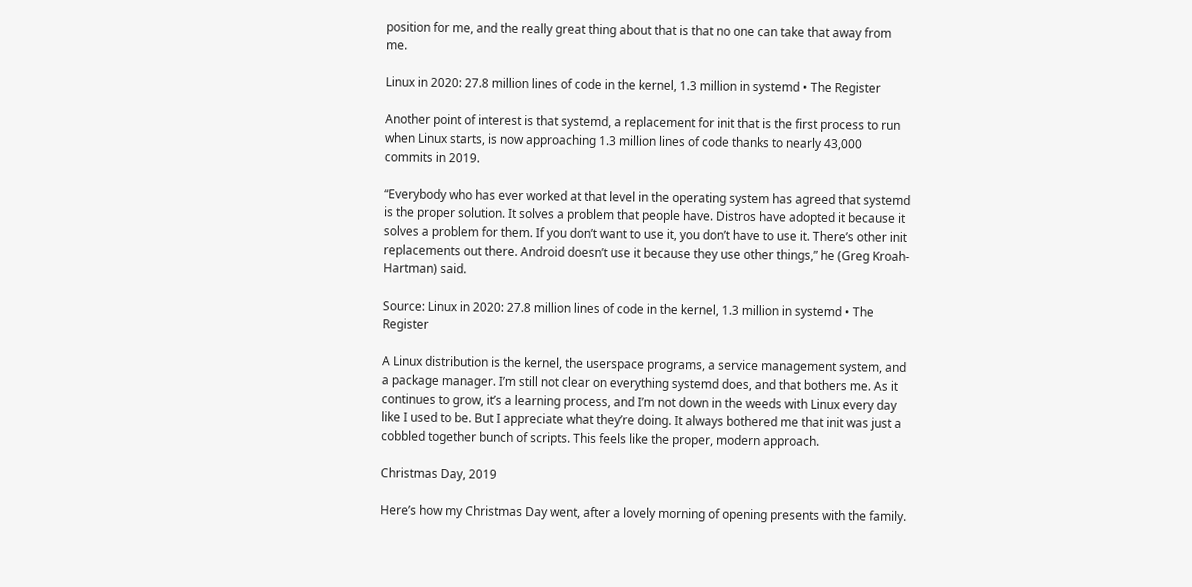position for me, and the really great thing about that is that no one can take that away from me.

Linux in 2020: 27.8 million lines of code in the kernel, 1.3 million in systemd • The Register

Another point of interest is that systemd, a replacement for init that is the first process to run when Linux starts, is now approaching 1.3 million lines of code thanks to nearly 43,000 commits in 2019.

“Everybody who has ever worked at that level in the operating system has agreed that systemd is the proper solution. It solves a problem that people have. Distros have adopted it because it solves a problem for them. If you don’t want to use it, you don’t have to use it. There’s other init replacements out there. Android doesn’t use it because they use other things,” he (Greg Kroah-Hartman) said.

Source: Linux in 2020: 27.8 million lines of code in the kernel, 1.3 million in systemd • The Register

A Linux distribution is the kernel, the userspace programs, a service management system, and a package manager. I’m still not clear on everything systemd does, and that bothers me. As it continues to grow, it’s a learning process, and I’m not down in the weeds with Linux every day like I used to be. But I appreciate what they’re doing. It always bothered me that init was just a cobbled together bunch of scripts. This feels like the proper, modern approach.

Christmas Day, 2019

Here’s how my Christmas Day went, after a lovely morning of opening presents with the family.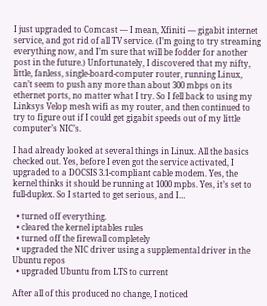I just upgraded to Comcast — I mean, Xfiniti — gigabit internet service, and got rid of all TV service. (I’m going to try streaming everything now, and I’m sure that will be fodder for another post in the future.) Unfortunately, I discovered that my nifty, little, fanless, single-board-computer router, running Linux, can’t seem to push any more than about 300 mbps on its ethernet ports, no matter what I try. So I fell back to using my Linksys Velop mesh wifi as my router, and then continued to try to figure out if I could get gigabit speeds out of my little computer’s NIC’s.

I had already looked at several things in Linux. All the basics checked out. Yes, before I even got the service activated, I upgraded to a DOCSIS 3.1-compliant cable modem. Yes, the kernel thinks it should be running at 1000 mpbs. Yes, it’s set to full-duplex. So I started to get serious, and I…

  • turned off everything.
  • cleared the kernel iptables rules
  • turned off the firewall completely
  • upgraded the NIC driver using a supplemental driver in the Ubuntu repos
  • upgraded Ubuntu from LTS to current

After all of this produced no change, I noticed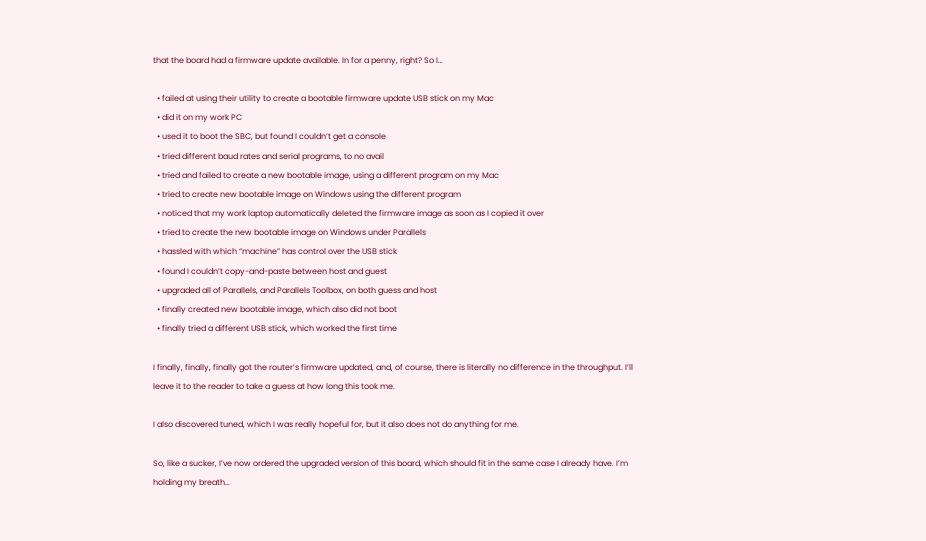that the board had a firmware update available. In for a penny, right? So I…

  • failed at using their utility to create a bootable firmware update USB stick on my Mac
  • did it on my work PC
  • used it to boot the SBC, but found I couldn’t get a console
  • tried different baud rates and serial programs, to no avail
  • tried and failed to create a new bootable image, using a different program on my Mac
  • tried to create new bootable image on Windows using the different program
  • noticed that my work laptop automatically deleted the firmware image as soon as I copied it over
  • tried to create the new bootable image on Windows under Parallels
  • hassled with which “machine” has control over the USB stick
  • found I couldn’t copy-and-paste between host and guest
  • upgraded all of Parallels, and Parallels Toolbox, on both guess and host
  • finally created new bootable image, which also did not boot
  • finally tried a different USB stick, which worked the first time

I finally, finally, finally got the router’s firmware updated, and, of course, there is literally no difference in the throughput. I’ll leave it to the reader to take a guess at how long this took me.

I also discovered tuned, which I was really hopeful for, but it also does not do anything for me.

So, like a sucker, I’ve now ordered the upgraded version of this board, which should fit in the same case I already have. I’m holding my breath…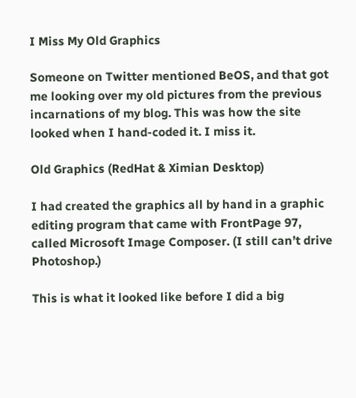I Miss My Old Graphics

Someone on Twitter mentioned BeOS, and that got me looking over my old pictures from the previous incarnations of my blog. This was how the site looked when I hand-coded it. I miss it.

Old Graphics (RedHat & Ximian Desktop)

I had created the graphics all by hand in a graphic editing program that came with FrontPage 97, called Microsoft Image Composer. (I still can’t drive Photoshop.)

This is what it looked like before I did a big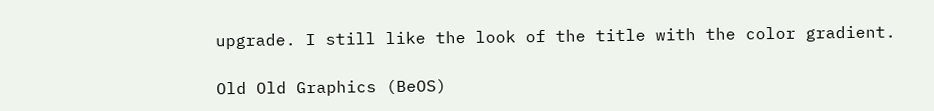upgrade. I still like the look of the title with the color gradient.

Old Old Graphics (BeOS)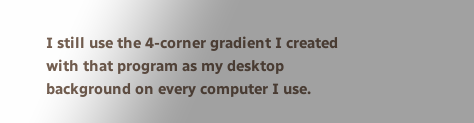I still use the 4-corner gradient I created with that program as my desktop background on every computer I use.